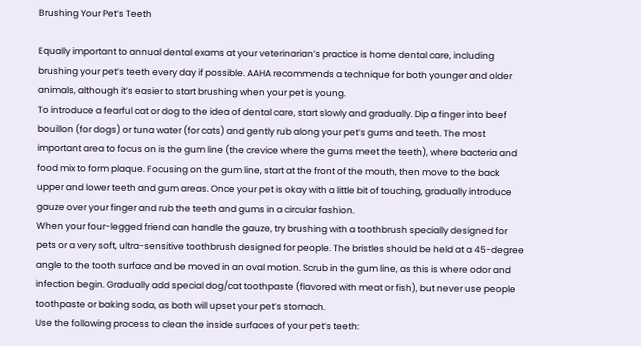Brushing Your Pet’s Teeth

Equally important to annual dental exams at your veterinarian’s practice is home dental care, including brushing your pet’s teeth every day if possible. AAHA recommends a technique for both younger and older animals, although it’s easier to start brushing when your pet is young.
To introduce a fearful cat or dog to the idea of dental care, start slowly and gradually. Dip a finger into beef bouillon (for dogs) or tuna water (for cats) and gently rub along your pet’s gums and teeth. The most important area to focus on is the gum line (the crevice where the gums meet the teeth), where bacteria and food mix to form plaque. Focusing on the gum line, start at the front of the mouth, then move to the back upper and lower teeth and gum areas. Once your pet is okay with a little bit of touching, gradually introduce gauze over your finger and rub the teeth and gums in a circular fashion.
When your four-legged friend can handle the gauze, try brushing with a toothbrush specially designed for pets or a very soft, ultra-sensitive toothbrush designed for people. The bristles should be held at a 45-degree angle to the tooth surface and be moved in an oval motion. Scrub in the gum line, as this is where odor and infection begin. Gradually add special dog/cat toothpaste (flavored with meat or fish), but never use people toothpaste or baking soda, as both will upset your pet’s stomach.
Use the following process to clean the inside surfaces of your pet’s teeth: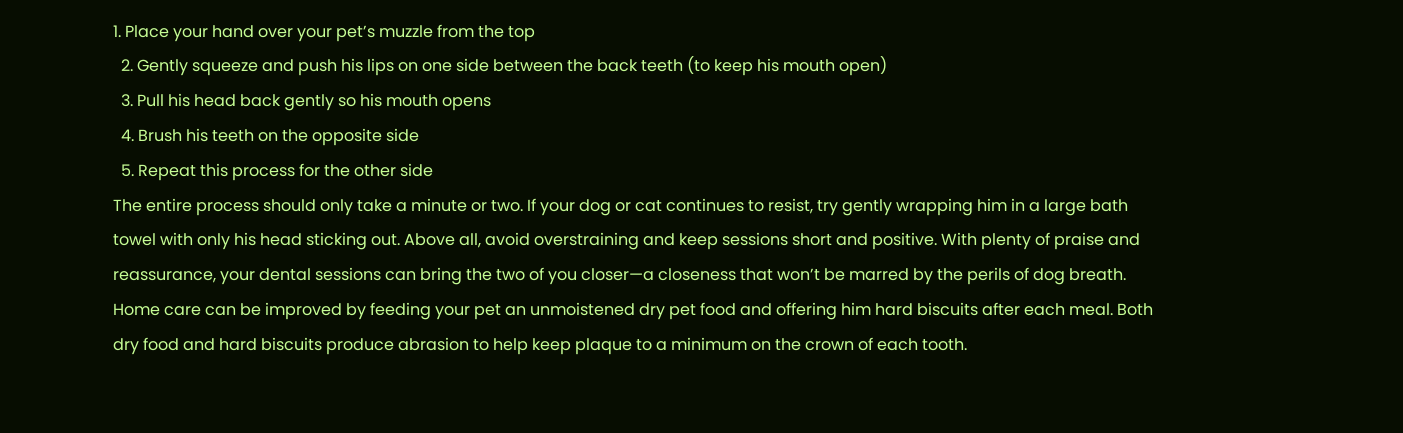1. Place your hand over your pet’s muzzle from the top
  2. Gently squeeze and push his lips on one side between the back teeth (to keep his mouth open)
  3. Pull his head back gently so his mouth opens
  4. Brush his teeth on the opposite side
  5. Repeat this process for the other side
The entire process should only take a minute or two. If your dog or cat continues to resist, try gently wrapping him in a large bath towel with only his head sticking out. Above all, avoid overstraining and keep sessions short and positive. With plenty of praise and reassurance, your dental sessions can bring the two of you closer—a closeness that won’t be marred by the perils of dog breath.
Home care can be improved by feeding your pet an unmoistened dry pet food and offering him hard biscuits after each meal. Both dry food and hard biscuits produce abrasion to help keep plaque to a minimum on the crown of each tooth.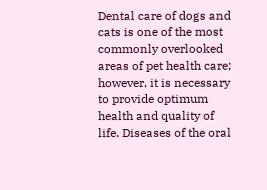Dental care of dogs and cats is one of the most commonly overlooked areas of pet health care; however, it is necessary to provide optimum health and quality of life. Diseases of the oral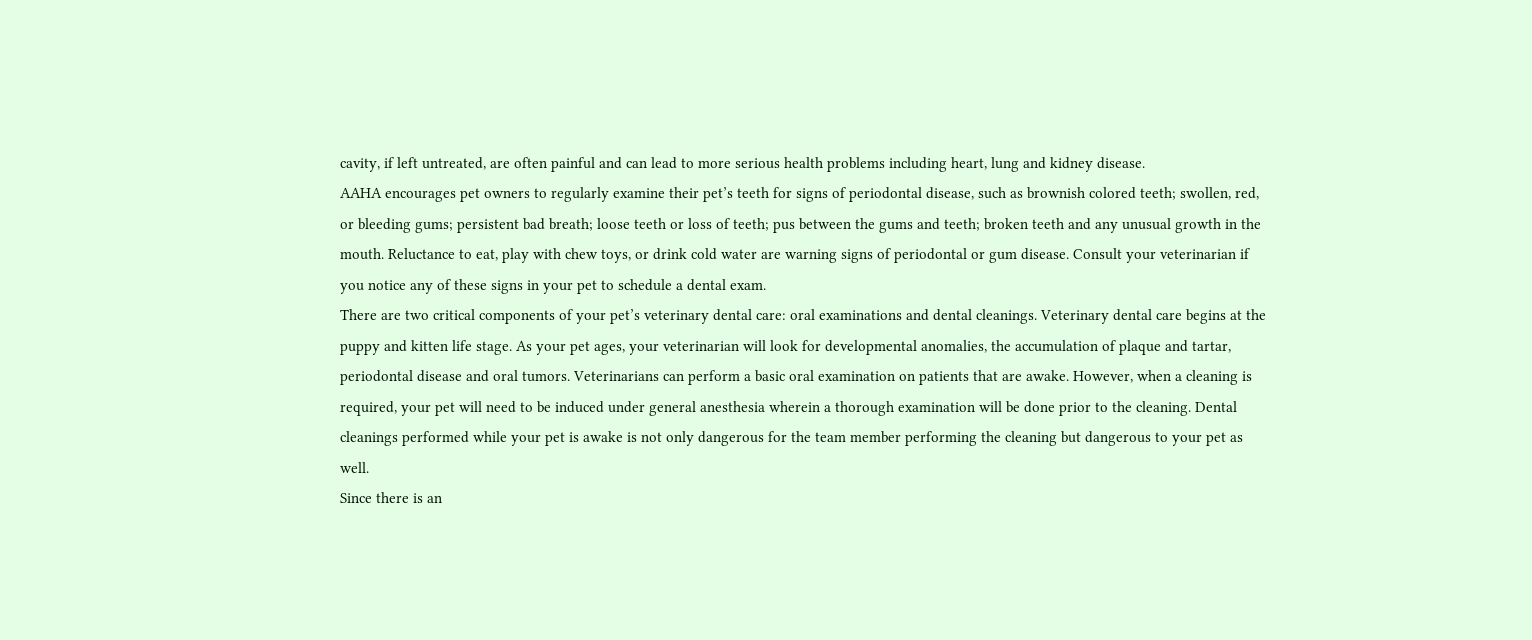cavity, if left untreated, are often painful and can lead to more serious health problems including heart, lung and kidney disease.
AAHA encourages pet owners to regularly examine their pet’s teeth for signs of periodontal disease, such as brownish colored teeth; swollen, red, or bleeding gums; persistent bad breath; loose teeth or loss of teeth; pus between the gums and teeth; broken teeth and any unusual growth in the mouth. Reluctance to eat, play with chew toys, or drink cold water are warning signs of periodontal or gum disease. Consult your veterinarian if you notice any of these signs in your pet to schedule a dental exam.
There are two critical components of your pet’s veterinary dental care: oral examinations and dental cleanings. Veterinary dental care begins at the puppy and kitten life stage. As your pet ages, your veterinarian will look for developmental anomalies, the accumulation of plaque and tartar, periodontal disease and oral tumors. Veterinarians can perform a basic oral examination on patients that are awake. However, when a cleaning is required, your pet will need to be induced under general anesthesia wherein a thorough examination will be done prior to the cleaning. Dental cleanings performed while your pet is awake is not only dangerous for the team member performing the cleaning but dangerous to your pet as well.
Since there is an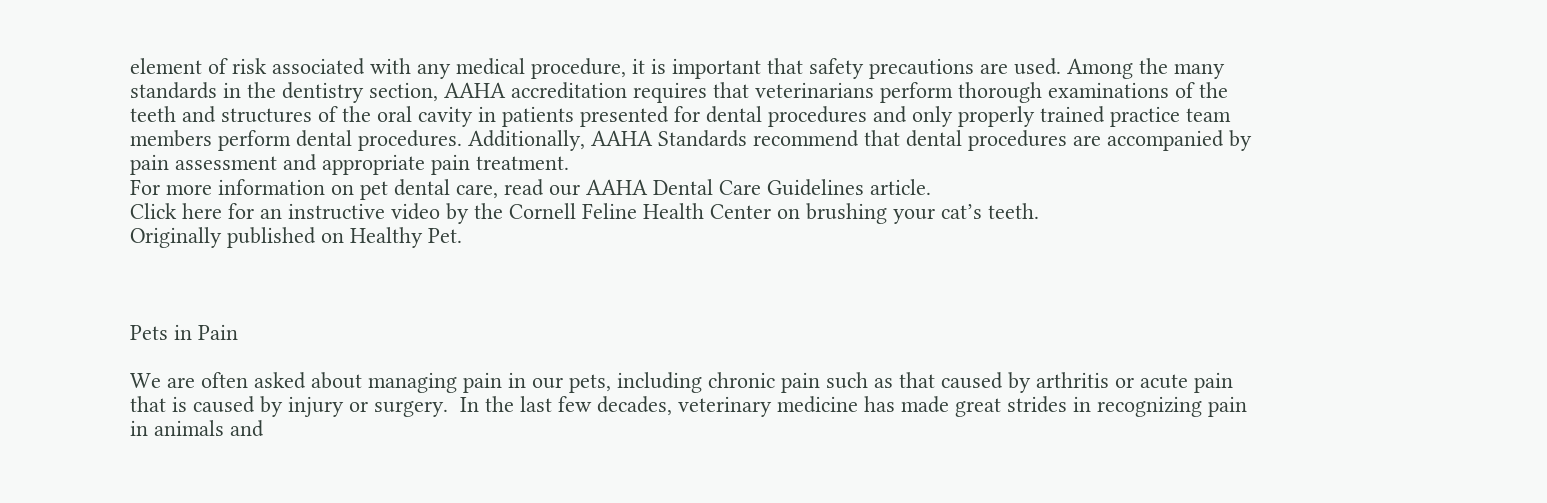element of risk associated with any medical procedure, it is important that safety precautions are used. Among the many standards in the dentistry section, AAHA accreditation requires that veterinarians perform thorough examinations of the teeth and structures of the oral cavity in patients presented for dental procedures and only properly trained practice team members perform dental procedures. Additionally, AAHA Standards recommend that dental procedures are accompanied by pain assessment and appropriate pain treatment.
For more information on pet dental care, read our AAHA Dental Care Guidelines article.
Click here for an instructive video by the Cornell Feline Health Center on brushing your cat’s teeth.
Originally published on Healthy Pet.



Pets in Pain

We are often asked about managing pain in our pets, including chronic pain such as that caused by arthritis or acute pain that is caused by injury or surgery.  In the last few decades, veterinary medicine has made great strides in recognizing pain in animals and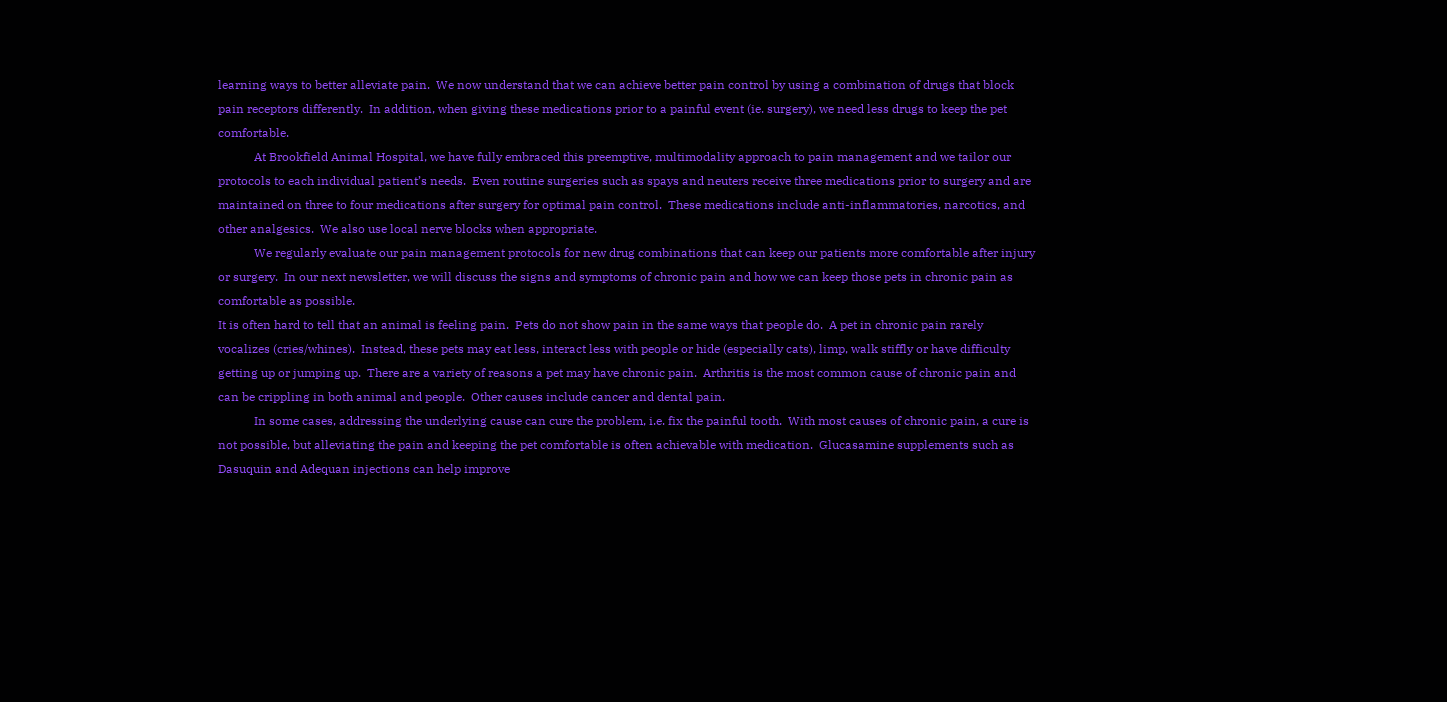learning ways to better alleviate pain.  We now understand that we can achieve better pain control by using a combination of drugs that block pain receptors differently.  In addition, when giving these medications prior to a painful event (ie. surgery), we need less drugs to keep the pet comfortable.
            At Brookfield Animal Hospital, we have fully embraced this preemptive, multimodality approach to pain management and we tailor our protocols to each individual patient’s needs.  Even routine surgeries such as spays and neuters receive three medications prior to surgery and are maintained on three to four medications after surgery for optimal pain control.  These medications include anti-inflammatories, narcotics, and other analgesics.  We also use local nerve blocks when appropriate.
            We regularly evaluate our pain management protocols for new drug combinations that can keep our patients more comfortable after injury or surgery.  In our next newsletter, we will discuss the signs and symptoms of chronic pain and how we can keep those pets in chronic pain as comfortable as possible.
It is often hard to tell that an animal is feeling pain.  Pets do not show pain in the same ways that people do.  A pet in chronic pain rarely vocalizes (cries/whines).  Instead, these pets may eat less, interact less with people or hide (especially cats), limp, walk stiffly or have difficulty getting up or jumping up.  There are a variety of reasons a pet may have chronic pain.  Arthritis is the most common cause of chronic pain and can be crippling in both animal and people.  Other causes include cancer and dental pain.
            In some cases, addressing the underlying cause can cure the problem, i.e. fix the painful tooth.  With most causes of chronic pain, a cure is not possible, but alleviating the pain and keeping the pet comfortable is often achievable with medication.  Glucasamine supplements such as Dasuquin and Adequan injections can help improve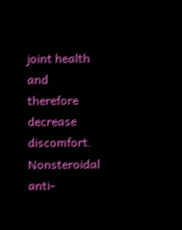joint health and therefore decrease discomfort.  Nonsteroidal anti-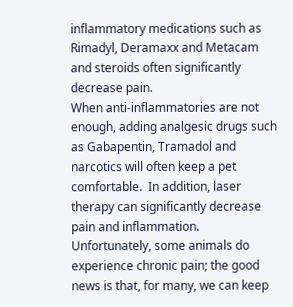inflammatory medications such as Rimadyl, Deramaxx and Metacam and steroids often significantly decrease pain.
When anti-inflammatories are not enough, adding analgesic drugs such as Gabapentin, Tramadol and narcotics will often keep a pet comfortable.  In addition, laser therapy can significantly decrease pain and inflammation.  Unfortunately, some animals do experience chronic pain; the good news is that, for many, we can keep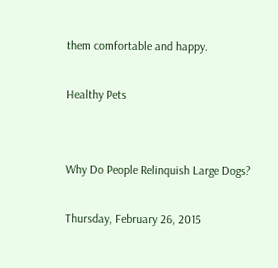them comfortable and happy.

Healthy Pets


Why Do People Relinquish Large Dogs?

Thursday, February 26, 2015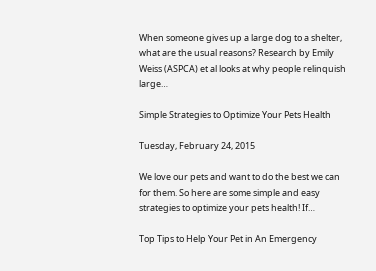When someone gives up a large dog to a shelter, what are the usual reasons? Research by Emily Weiss (ASPCA) et al looks at why people relinquish large…

Simple Strategies to Optimize Your Pets Health

Tuesday, February 24, 2015

We love our pets and want to do the best we can for them. So here are some simple and easy strategies to optimize your pets health! If…

Top Tips to Help Your Pet in An Emergency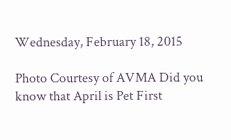Wednesday, February 18, 2015

Photo Courtesy of AVMA Did you know that April is Pet First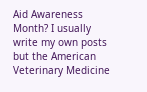Aid Awareness Month? I usually write my own posts but the American Veterinary Medicine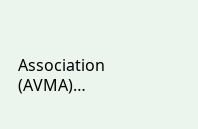Association (AVMA)…